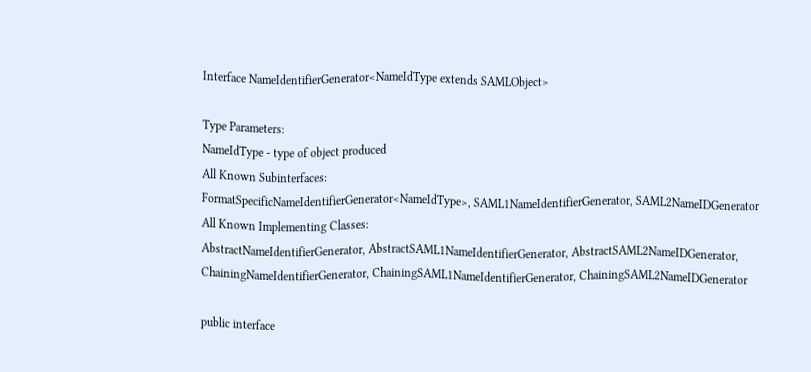Interface NameIdentifierGenerator<NameIdType extends SAMLObject>

Type Parameters:
NameIdType - type of object produced
All Known Subinterfaces:
FormatSpecificNameIdentifierGenerator<NameIdType>, SAML1NameIdentifierGenerator, SAML2NameIDGenerator
All Known Implementing Classes:
AbstractNameIdentifierGenerator, AbstractSAML1NameIdentifierGenerator, AbstractSAML2NameIDGenerator, ChainingNameIdentifierGenerator, ChainingSAML1NameIdentifierGenerator, ChainingSAML2NameIDGenerator

public interface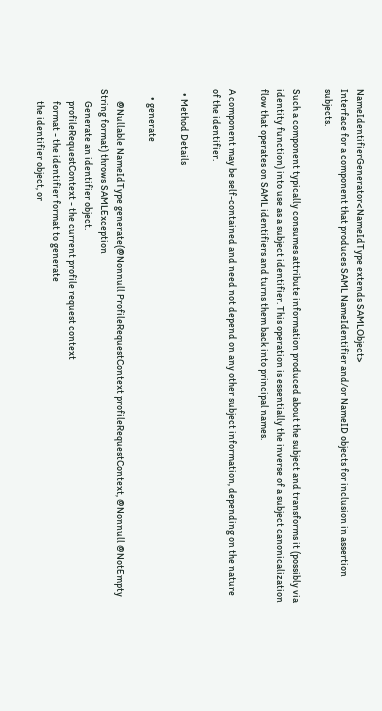NameIdentifierGenerator<NameIdType extends SAMLObject>
Interface for a component that produces SAML NameIdentifier and/or NameID objects for inclusion in assertion subjects.

Such a component typically consumes attribute information produced about the subject and transforms it (possibly via identity function) into use as a subject identifier. This operation is essentially the inverse of a subject canonicalization flow that operates on SAML identifiers and turns them back into principal names.

A component may be self-contained and need not depend on any other subject information, depending on the nature of the identifier.

  • Method Details

    • generate

      @Nullable NameIdType generate(@Nonnull ProfileRequestContext profileRequestContext, @Nonnull @NotEmpty String format) throws SAMLException
      Generate an identifier object.
      profileRequestContext - the current profile request context
      format - the identifier format to generate
      the identifier object, or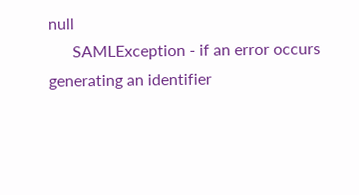null
      SAMLException - if an error occurs generating an identifier